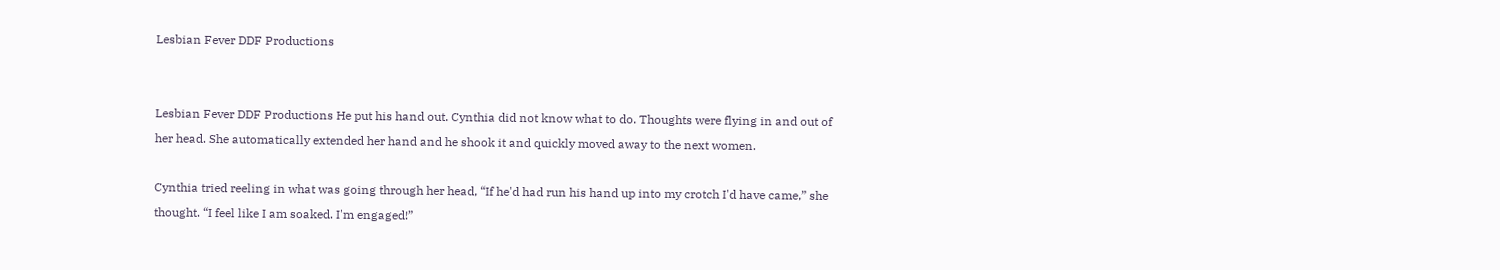Lesbian Fever DDF Productions


Lesbian Fever DDF Productions He put his hand out. Cynthia did not know what to do. Thoughts were flying in and out of her head. She automatically extended her hand and he shook it and quickly moved away to the next women.

Cynthia tried reeling in what was going through her head, “If he'd had run his hand up into my crotch I'd have came,” she thought. “I feel like I am soaked. I'm engaged!”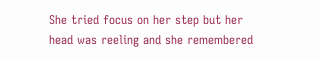She tried focus on her step but her head was reeling and she remembered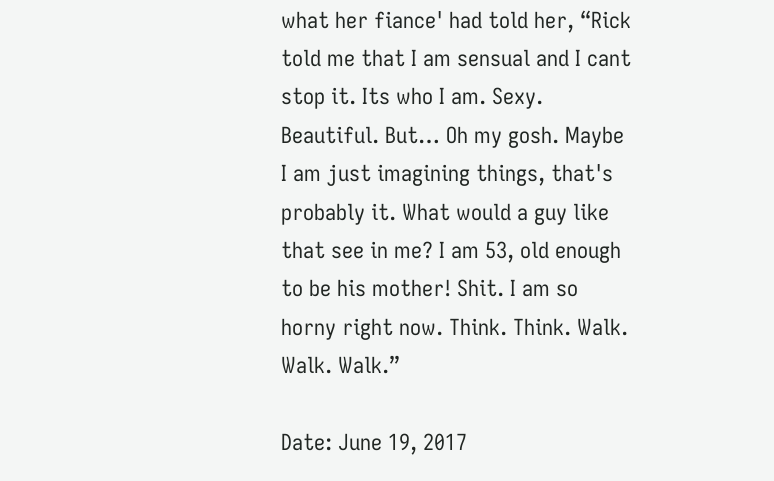what her fiance' had told her, “Rick told me that I am sensual and I cant stop it. Its who I am. Sexy. Beautiful. But… Oh my gosh. Maybe I am just imagining things, that's probably it. What would a guy like that see in me? I am 53, old enough to be his mother! Shit. I am so horny right now. Think. Think. Walk. Walk. Walk.”

Date: June 19, 2017